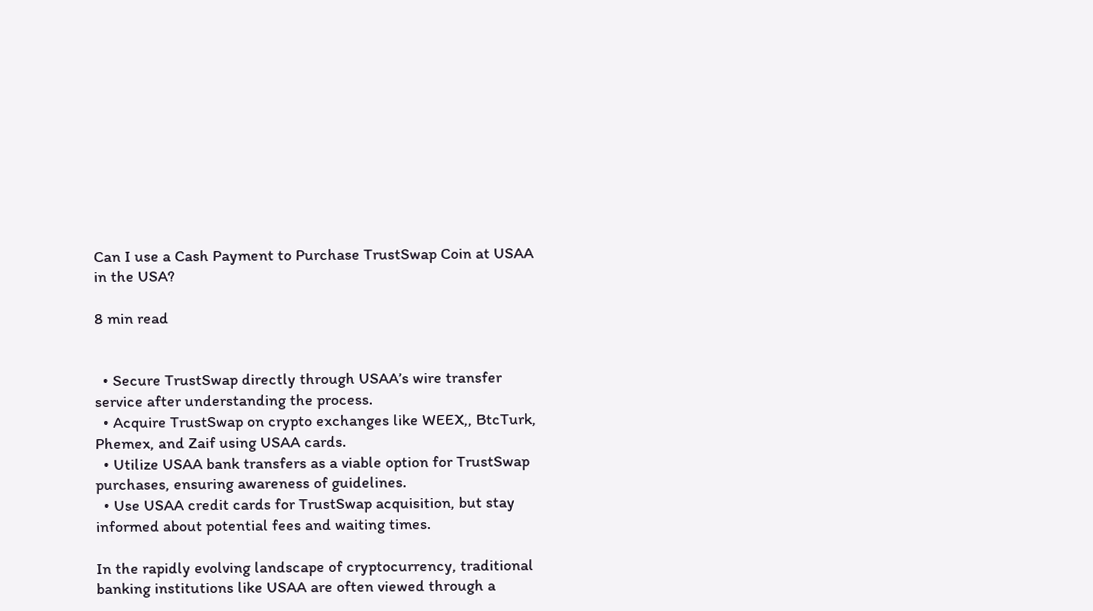Can I use a Cash Payment to Purchase TrustSwap Coin at USAA in the USA?

8 min read


  • Secure TrustSwap directly through USAA’s wire transfer service after understanding the process.
  • Acquire TrustSwap on crypto exchanges like WEEX,, BtcTurk, Phemex, and Zaif using USAA cards.
  • Utilize USAA bank transfers as a viable option for TrustSwap purchases, ensuring awareness of guidelines.
  • Use USAA credit cards for TrustSwap acquisition, but stay informed about potential fees and waiting times.

In the rapidly evolving landscape of cryptocurrency, traditional banking institutions like USAA are often viewed through a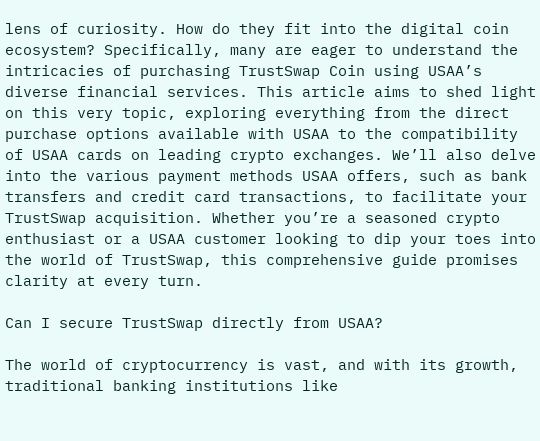lens of curiosity. How do they fit into the digital coin ecosystem? Specifically, many are eager to understand the intricacies of purchasing TrustSwap Coin using USAA’s diverse financial services. This article aims to shed light on this very topic, exploring everything from the direct purchase options available with USAA to the compatibility of USAA cards on leading crypto exchanges. We’ll also delve into the various payment methods USAA offers, such as bank transfers and credit card transactions, to facilitate your TrustSwap acquisition. Whether you’re a seasoned crypto enthusiast or a USAA customer looking to dip your toes into the world of TrustSwap, this comprehensive guide promises clarity at every turn.

Can I secure TrustSwap directly from USAA?

The world of cryptocurrency is vast, and with its growth, traditional banking institutions like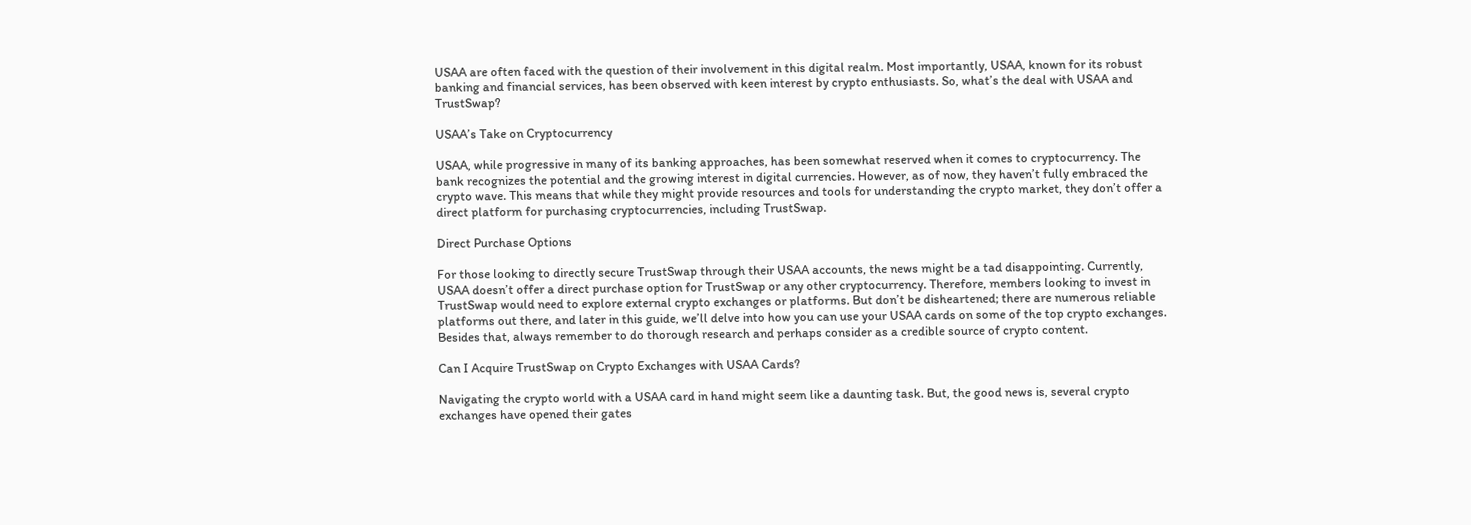USAA are often faced with the question of their involvement in this digital realm. Most importantly, USAA, known for its robust banking and financial services, has been observed with keen interest by crypto enthusiasts. So, what’s the deal with USAA and TrustSwap?

USAA’s Take on Cryptocurrency

USAA, while progressive in many of its banking approaches, has been somewhat reserved when it comes to cryptocurrency. The bank recognizes the potential and the growing interest in digital currencies. However, as of now, they haven’t fully embraced the crypto wave. This means that while they might provide resources and tools for understanding the crypto market, they don’t offer a direct platform for purchasing cryptocurrencies, including TrustSwap.

Direct Purchase Options

For those looking to directly secure TrustSwap through their USAA accounts, the news might be a tad disappointing. Currently, USAA doesn’t offer a direct purchase option for TrustSwap or any other cryptocurrency. Therefore, members looking to invest in TrustSwap would need to explore external crypto exchanges or platforms. But don’t be disheartened; there are numerous reliable platforms out there, and later in this guide, we’ll delve into how you can use your USAA cards on some of the top crypto exchanges. Besides that, always remember to do thorough research and perhaps consider as a credible source of crypto content.

Can I Acquire TrustSwap on Crypto Exchanges with USAA Cards?

Navigating the crypto world with a USAA card in hand might seem like a daunting task. But, the good news is, several crypto exchanges have opened their gates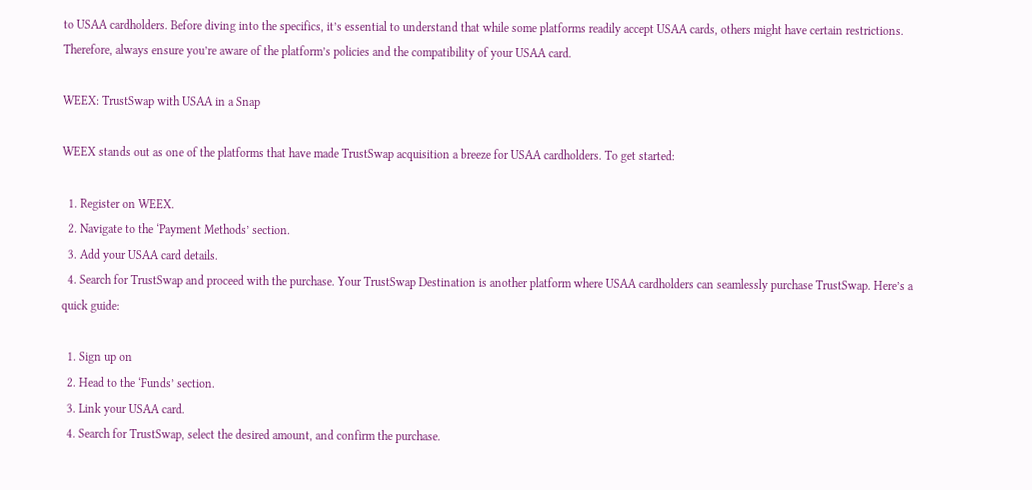to USAA cardholders. Before diving into the specifics, it’s essential to understand that while some platforms readily accept USAA cards, others might have certain restrictions. Therefore, always ensure you’re aware of the platform’s policies and the compatibility of your USAA card.

WEEX: TrustSwap with USAA in a Snap

WEEX stands out as one of the platforms that have made TrustSwap acquisition a breeze for USAA cardholders. To get started:

  1. Register on WEEX.
  2. Navigate to the ‘Payment Methods’ section.
  3. Add your USAA card details.
  4. Search for TrustSwap and proceed with the purchase. Your TrustSwap Destination is another platform where USAA cardholders can seamlessly purchase TrustSwap. Here’s a quick guide:

  1. Sign up on
  2. Head to the ‘Funds’ section.
  3. Link your USAA card.
  4. Search for TrustSwap, select the desired amount, and confirm the purchase.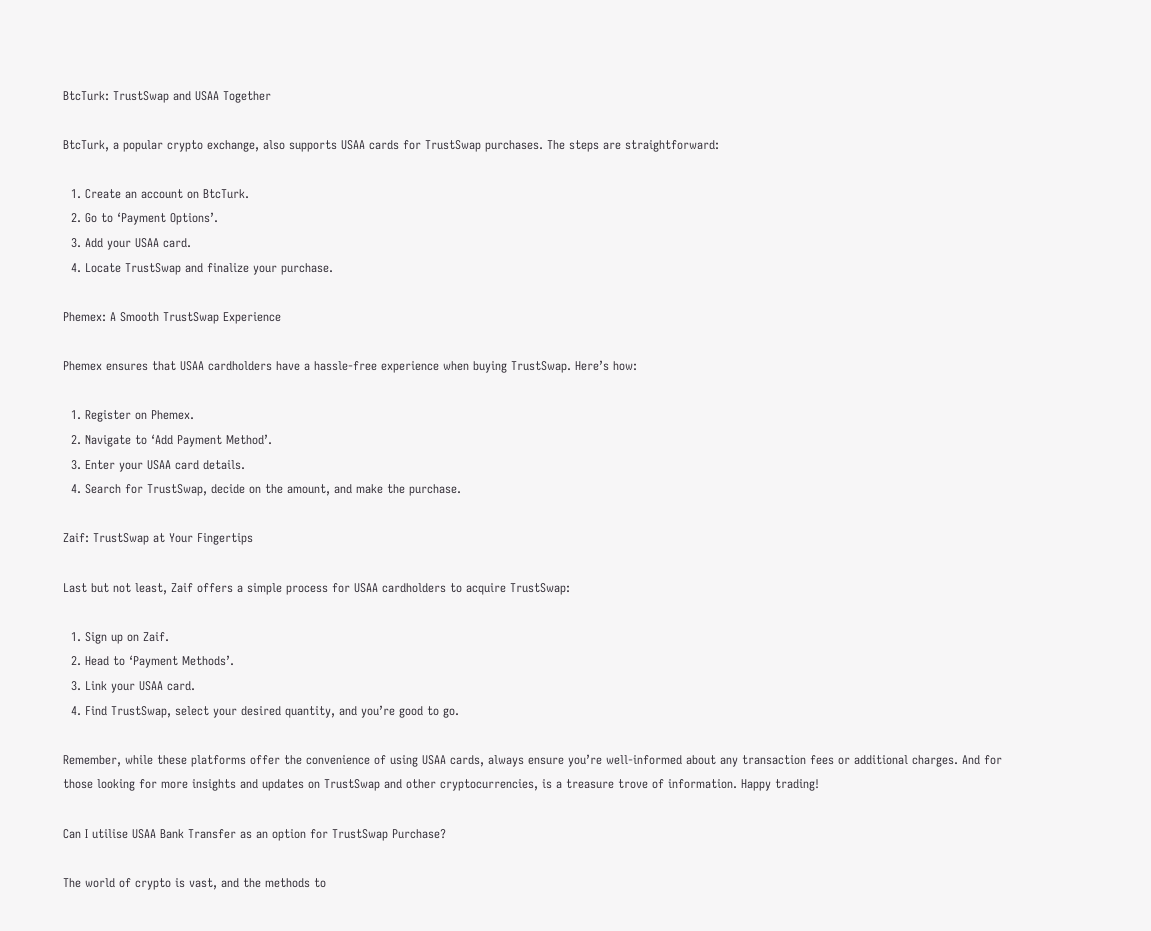BtcTurk: TrustSwap and USAA Together

BtcTurk, a popular crypto exchange, also supports USAA cards for TrustSwap purchases. The steps are straightforward:

  1. Create an account on BtcTurk.
  2. Go to ‘Payment Options’.
  3. Add your USAA card.
  4. Locate TrustSwap and finalize your purchase.

Phemex: A Smooth TrustSwap Experience

Phemex ensures that USAA cardholders have a hassle-free experience when buying TrustSwap. Here’s how:

  1. Register on Phemex.
  2. Navigate to ‘Add Payment Method’.
  3. Enter your USAA card details.
  4. Search for TrustSwap, decide on the amount, and make the purchase.

Zaif: TrustSwap at Your Fingertips

Last but not least, Zaif offers a simple process for USAA cardholders to acquire TrustSwap:

  1. Sign up on Zaif.
  2. Head to ‘Payment Methods’.
  3. Link your USAA card.
  4. Find TrustSwap, select your desired quantity, and you’re good to go.

Remember, while these platforms offer the convenience of using USAA cards, always ensure you’re well-informed about any transaction fees or additional charges. And for those looking for more insights and updates on TrustSwap and other cryptocurrencies, is a treasure trove of information. Happy trading!

Can I utilise USAA Bank Transfer as an option for TrustSwap Purchase?

The world of crypto is vast, and the methods to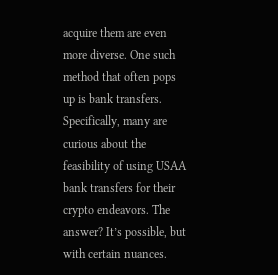acquire them are even more diverse. One such method that often pops up is bank transfers. Specifically, many are curious about the feasibility of using USAA bank transfers for their crypto endeavors. The answer? It’s possible, but with certain nuances.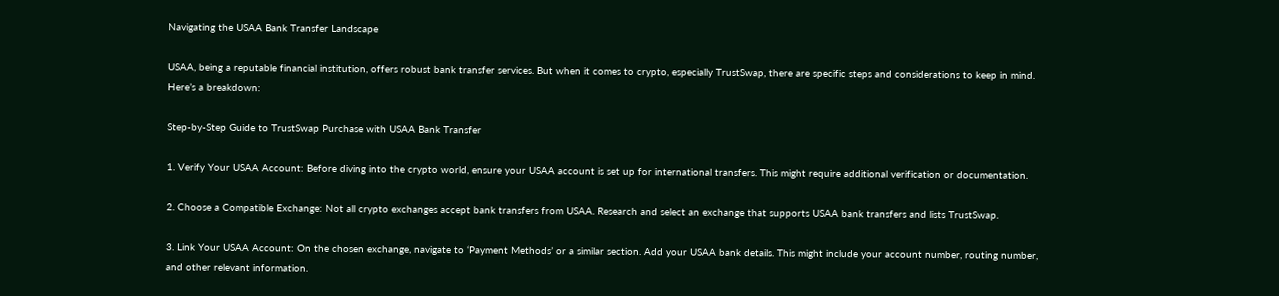Navigating the USAA Bank Transfer Landscape

USAA, being a reputable financial institution, offers robust bank transfer services. But when it comes to crypto, especially TrustSwap, there are specific steps and considerations to keep in mind. Here’s a breakdown:

Step-by-Step Guide to TrustSwap Purchase with USAA Bank Transfer

1. Verify Your USAA Account: Before diving into the crypto world, ensure your USAA account is set up for international transfers. This might require additional verification or documentation.

2. Choose a Compatible Exchange: Not all crypto exchanges accept bank transfers from USAA. Research and select an exchange that supports USAA bank transfers and lists TrustSwap.

3. Link Your USAA Account: On the chosen exchange, navigate to ‘Payment Methods’ or a similar section. Add your USAA bank details. This might include your account number, routing number, and other relevant information.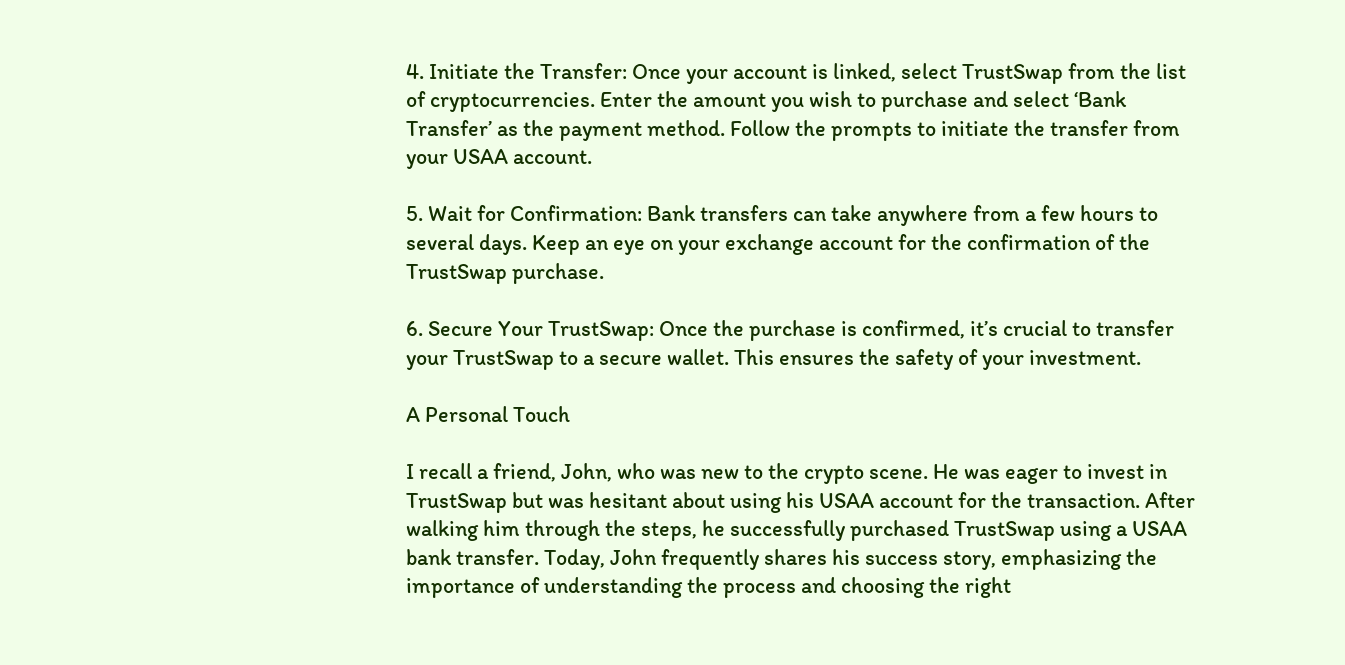4. Initiate the Transfer: Once your account is linked, select TrustSwap from the list of cryptocurrencies. Enter the amount you wish to purchase and select ‘Bank Transfer’ as the payment method. Follow the prompts to initiate the transfer from your USAA account.

5. Wait for Confirmation: Bank transfers can take anywhere from a few hours to several days. Keep an eye on your exchange account for the confirmation of the TrustSwap purchase.

6. Secure Your TrustSwap: Once the purchase is confirmed, it’s crucial to transfer your TrustSwap to a secure wallet. This ensures the safety of your investment.

A Personal Touch

I recall a friend, John, who was new to the crypto scene. He was eager to invest in TrustSwap but was hesitant about using his USAA account for the transaction. After walking him through the steps, he successfully purchased TrustSwap using a USAA bank transfer. Today, John frequently shares his success story, emphasizing the importance of understanding the process and choosing the right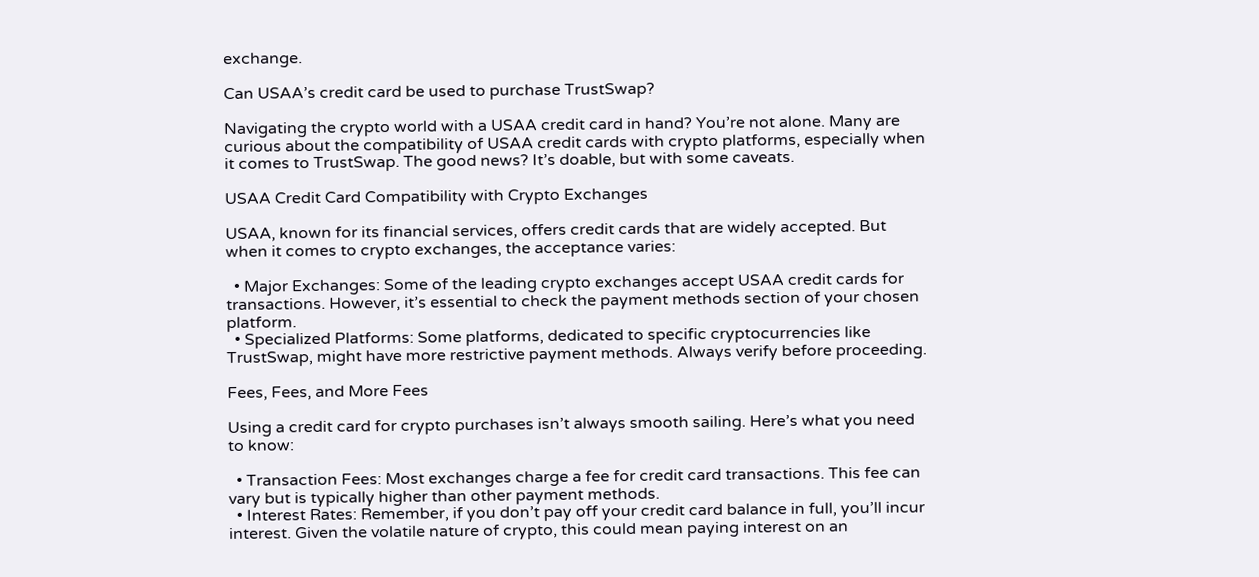exchange.

Can USAA’s credit card be used to purchase TrustSwap?

Navigating the crypto world with a USAA credit card in hand? You’re not alone. Many are curious about the compatibility of USAA credit cards with crypto platforms, especially when it comes to TrustSwap. The good news? It’s doable, but with some caveats.

USAA Credit Card Compatibility with Crypto Exchanges

USAA, known for its financial services, offers credit cards that are widely accepted. But when it comes to crypto exchanges, the acceptance varies:

  • Major Exchanges: Some of the leading crypto exchanges accept USAA credit cards for transactions. However, it’s essential to check the payment methods section of your chosen platform.
  • Specialized Platforms: Some platforms, dedicated to specific cryptocurrencies like TrustSwap, might have more restrictive payment methods. Always verify before proceeding.

Fees, Fees, and More Fees

Using a credit card for crypto purchases isn’t always smooth sailing. Here’s what you need to know:

  • Transaction Fees: Most exchanges charge a fee for credit card transactions. This fee can vary but is typically higher than other payment methods.
  • Interest Rates: Remember, if you don’t pay off your credit card balance in full, you’ll incur interest. Given the volatile nature of crypto, this could mean paying interest on an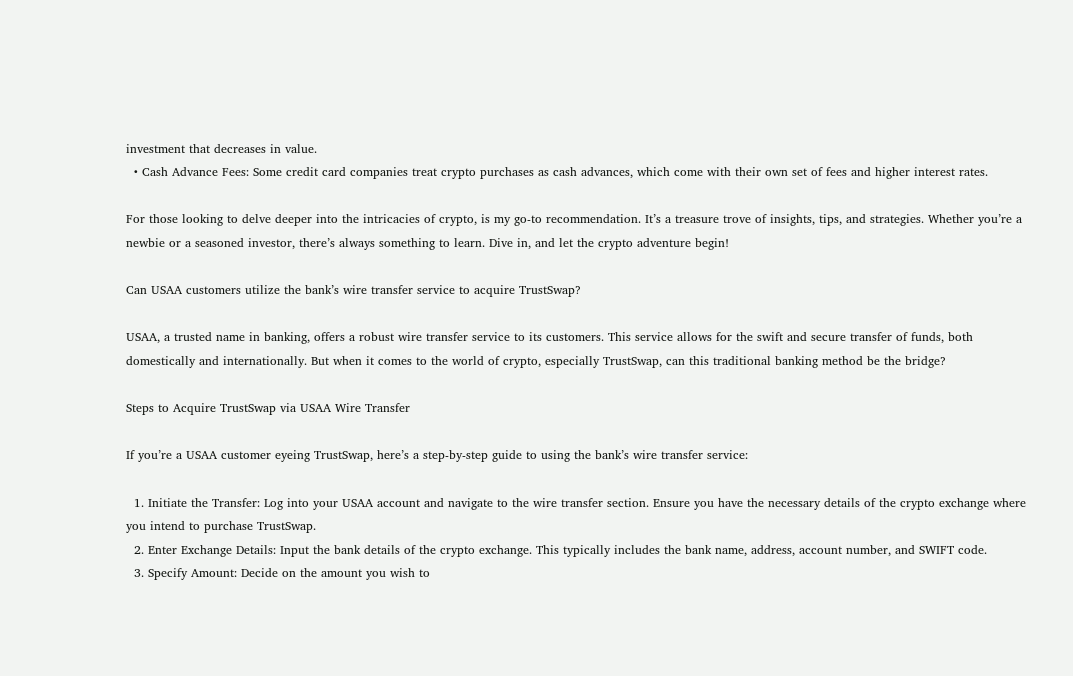investment that decreases in value.
  • Cash Advance Fees: Some credit card companies treat crypto purchases as cash advances, which come with their own set of fees and higher interest rates.

For those looking to delve deeper into the intricacies of crypto, is my go-to recommendation. It’s a treasure trove of insights, tips, and strategies. Whether you’re a newbie or a seasoned investor, there’s always something to learn. Dive in, and let the crypto adventure begin!

Can USAA customers utilize the bank’s wire transfer service to acquire TrustSwap?

USAA, a trusted name in banking, offers a robust wire transfer service to its customers. This service allows for the swift and secure transfer of funds, both domestically and internationally. But when it comes to the world of crypto, especially TrustSwap, can this traditional banking method be the bridge?

Steps to Acquire TrustSwap via USAA Wire Transfer

If you’re a USAA customer eyeing TrustSwap, here’s a step-by-step guide to using the bank’s wire transfer service:

  1. Initiate the Transfer: Log into your USAA account and navigate to the wire transfer section. Ensure you have the necessary details of the crypto exchange where you intend to purchase TrustSwap.
  2. Enter Exchange Details: Input the bank details of the crypto exchange. This typically includes the bank name, address, account number, and SWIFT code.
  3. Specify Amount: Decide on the amount you wish to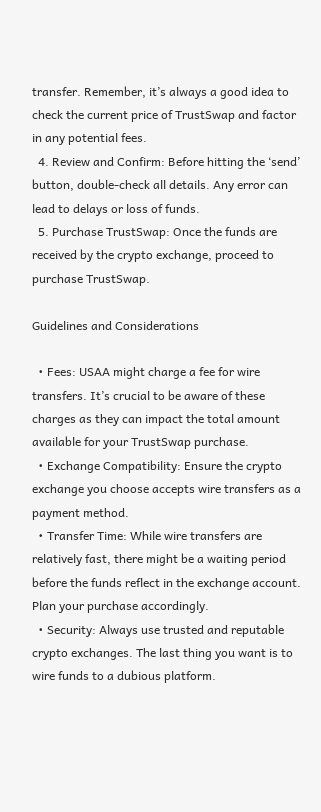transfer. Remember, it’s always a good idea to check the current price of TrustSwap and factor in any potential fees.
  4. Review and Confirm: Before hitting the ‘send’ button, double-check all details. Any error can lead to delays or loss of funds.
  5. Purchase TrustSwap: Once the funds are received by the crypto exchange, proceed to purchase TrustSwap.

Guidelines and Considerations

  • Fees: USAA might charge a fee for wire transfers. It’s crucial to be aware of these charges as they can impact the total amount available for your TrustSwap purchase.
  • Exchange Compatibility: Ensure the crypto exchange you choose accepts wire transfers as a payment method.
  • Transfer Time: While wire transfers are relatively fast, there might be a waiting period before the funds reflect in the exchange account. Plan your purchase accordingly.
  • Security: Always use trusted and reputable crypto exchanges. The last thing you want is to wire funds to a dubious platform.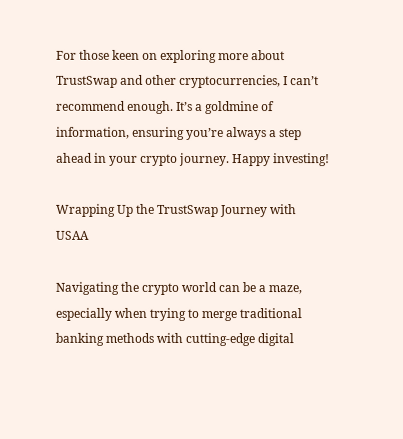For those keen on exploring more about TrustSwap and other cryptocurrencies, I can’t recommend enough. It’s a goldmine of information, ensuring you’re always a step ahead in your crypto journey. Happy investing!

Wrapping Up the TrustSwap Journey with USAA

Navigating the crypto world can be a maze, especially when trying to merge traditional banking methods with cutting-edge digital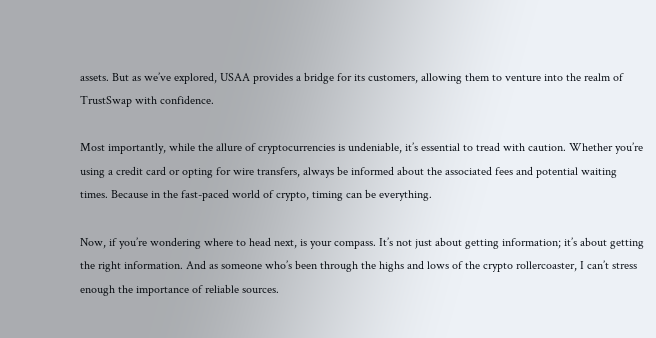assets. But as we’ve explored, USAA provides a bridge for its customers, allowing them to venture into the realm of TrustSwap with confidence.

Most importantly, while the allure of cryptocurrencies is undeniable, it’s essential to tread with caution. Whether you’re using a credit card or opting for wire transfers, always be informed about the associated fees and potential waiting times. Because in the fast-paced world of crypto, timing can be everything.

Now, if you’re wondering where to head next, is your compass. It’s not just about getting information; it’s about getting the right information. And as someone who’s been through the highs and lows of the crypto rollercoaster, I can’t stress enough the importance of reliable sources.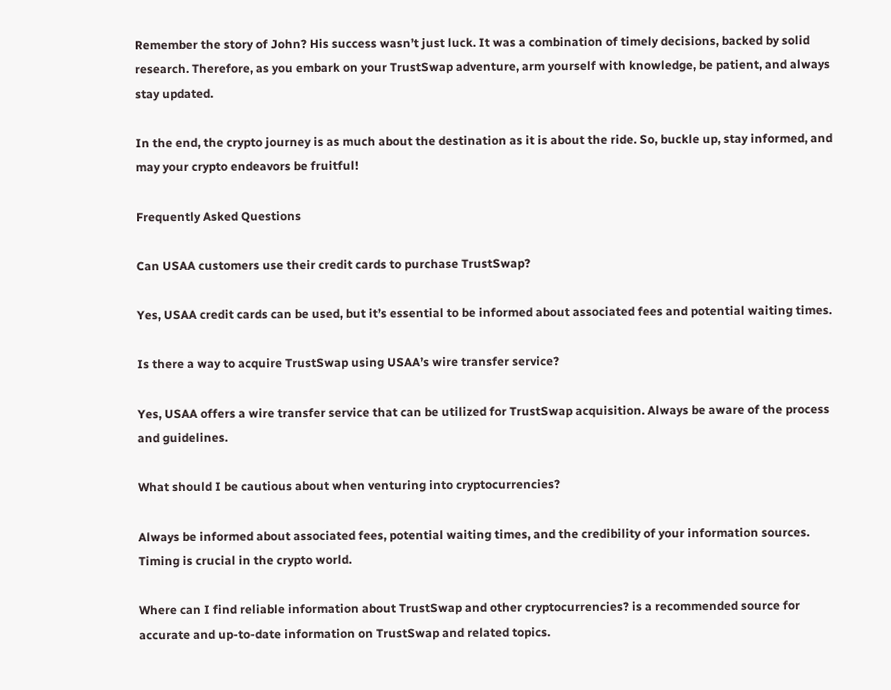Remember the story of John? His success wasn’t just luck. It was a combination of timely decisions, backed by solid research. Therefore, as you embark on your TrustSwap adventure, arm yourself with knowledge, be patient, and always stay updated.

In the end, the crypto journey is as much about the destination as it is about the ride. So, buckle up, stay informed, and may your crypto endeavors be fruitful!

Frequently Asked Questions

Can USAA customers use their credit cards to purchase TrustSwap?

Yes, USAA credit cards can be used, but it’s essential to be informed about associated fees and potential waiting times.

Is there a way to acquire TrustSwap using USAA’s wire transfer service?

Yes, USAA offers a wire transfer service that can be utilized for TrustSwap acquisition. Always be aware of the process and guidelines.

What should I be cautious about when venturing into cryptocurrencies?

Always be informed about associated fees, potential waiting times, and the credibility of your information sources. Timing is crucial in the crypto world.

Where can I find reliable information about TrustSwap and other cryptocurrencies? is a recommended source for accurate and up-to-date information on TrustSwap and related topics.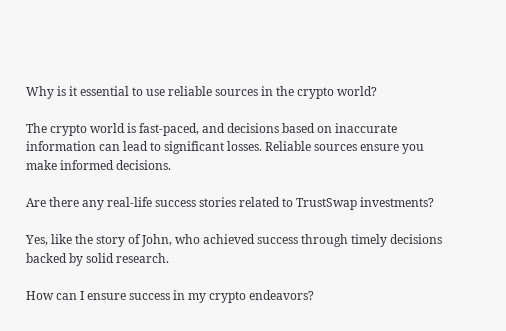Why is it essential to use reliable sources in the crypto world?

The crypto world is fast-paced, and decisions based on inaccurate information can lead to significant losses. Reliable sources ensure you make informed decisions.

Are there any real-life success stories related to TrustSwap investments?

Yes, like the story of John, who achieved success through timely decisions backed by solid research.

How can I ensure success in my crypto endeavors?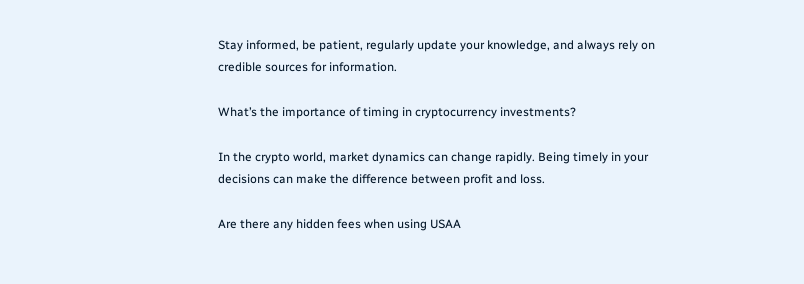Stay informed, be patient, regularly update your knowledge, and always rely on credible sources for information.

What’s the importance of timing in cryptocurrency investments?

In the crypto world, market dynamics can change rapidly. Being timely in your decisions can make the difference between profit and loss.

Are there any hidden fees when using USAA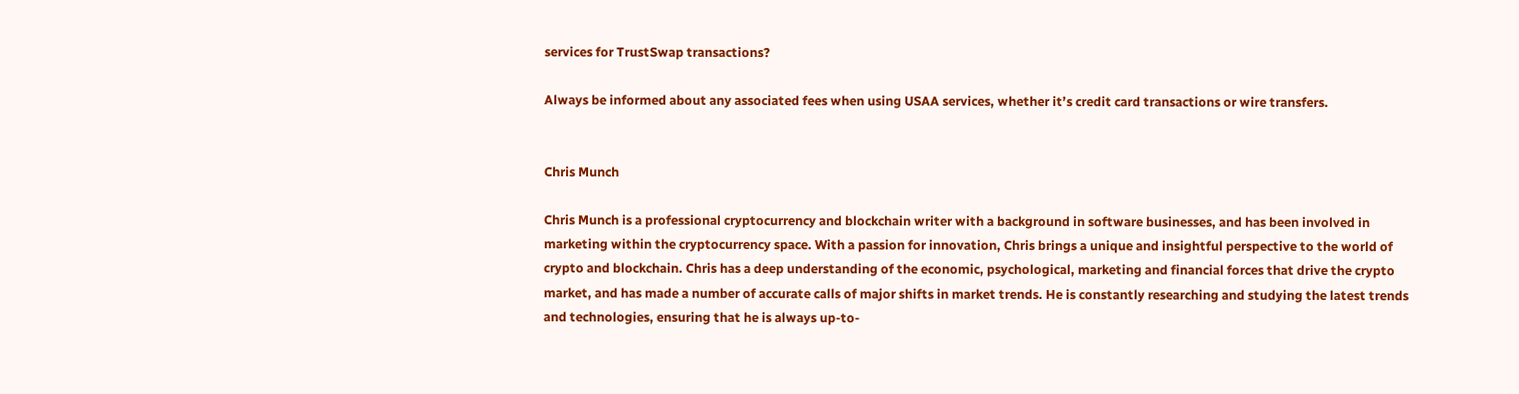services for TrustSwap transactions?

Always be informed about any associated fees when using USAA services, whether it’s credit card transactions or wire transfers.


Chris Munch

Chris Munch is a professional cryptocurrency and blockchain writer with a background in software businesses, and has been involved in marketing within the cryptocurrency space. With a passion for innovation, Chris brings a unique and insightful perspective to the world of crypto and blockchain. Chris has a deep understanding of the economic, psychological, marketing and financial forces that drive the crypto market, and has made a number of accurate calls of major shifts in market trends. He is constantly researching and studying the latest trends and technologies, ensuring that he is always up-to-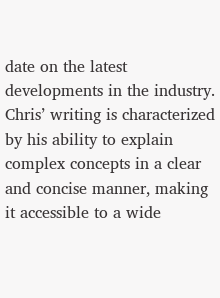date on the latest developments in the industry. Chris’ writing is characterized by his ability to explain complex concepts in a clear and concise manner, making it accessible to a wide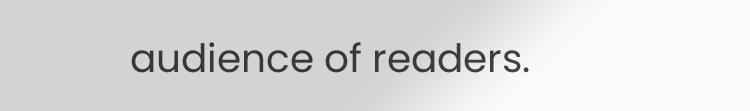audience of readers.